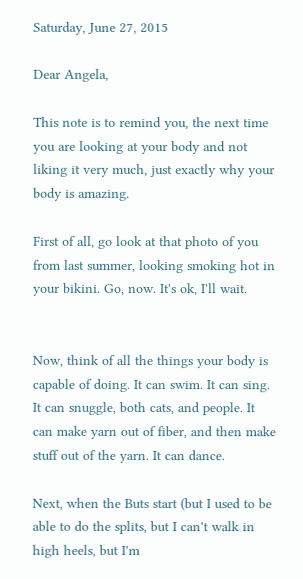Saturday, June 27, 2015

Dear Angela,

This note is to remind you, the next time you are looking at your body and not liking it very much, just exactly why your body is amazing.

First of all, go look at that photo of you from last summer, looking smoking hot in your bikini. Go, now. It's ok, I'll wait.


Now, think of all the things your body is capable of doing. It can swim. It can sing. It can snuggle, both cats, and people. It can make yarn out of fiber, and then make stuff out of the yarn. It can dance.

Next, when the Buts start (but I used to be able to do the splits, but I can't walk in high heels, but I'm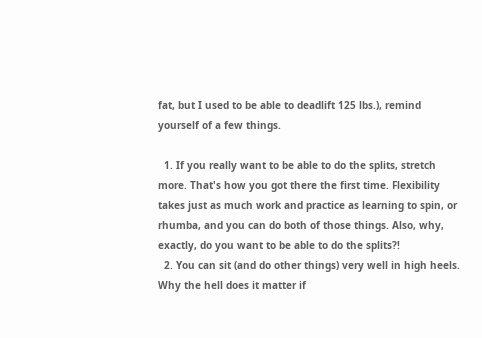fat, but I used to be able to deadlift 125 lbs.), remind yourself of a few things.

  1. If you really want to be able to do the splits, stretch more. That's how you got there the first time. Flexibility takes just as much work and practice as learning to spin, or rhumba, and you can do both of those things. Also, why, exactly, do you want to be able to do the splits?!
  2. You can sit (and do other things) very well in high heels. Why the hell does it matter if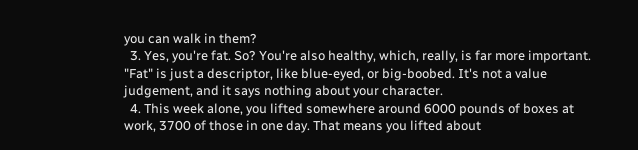you can walk in them?
  3. Yes, you're fat. So? You're also healthy, which, really, is far more important. "Fat" is just a descriptor, like blue-eyed, or big-boobed. It's not a value judgement, and it says nothing about your character.
  4. This week alone, you lifted somewhere around 6000 pounds of boxes at work, 3700 of those in one day. That means you lifted about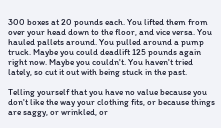300 boxes at 20 pounds each. You lifted them from over your head down to the floor, and vice versa. You hauled pallets around. You pulled around a pump truck. Maybe you could deadlift 125 pounds again right now. Maybe you couldn't. You haven't tried lately, so cut it out with being stuck in the past.

Telling yourself that you have no value because you don't like the way your clothing fits, or because things are saggy, or wrinkled, or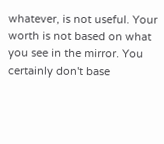whatever, is not useful. Your worth is not based on what you see in the mirror. You certainly don't base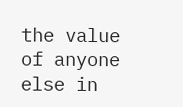the value of anyone else in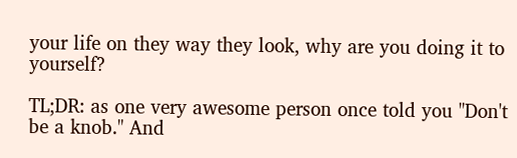your life on they way they look, why are you doing it to yourself?

TL;DR: as one very awesome person once told you "Don't be a knob." And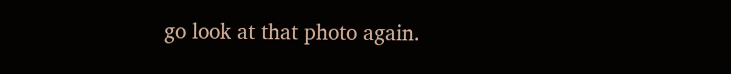go look at that photo again.